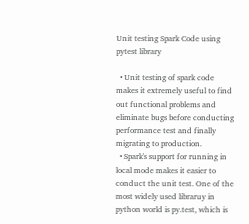Unit testing Spark Code using pytest library

  • Unit testing of spark code makes it extremely useful to find out functional problems and eliminate bugs before conducting performance test and finally migrating to production.
  • Spark's support for running in local mode makes it easier to conduct the unit test. One of the most widely used libraruy in python world is py.test, which is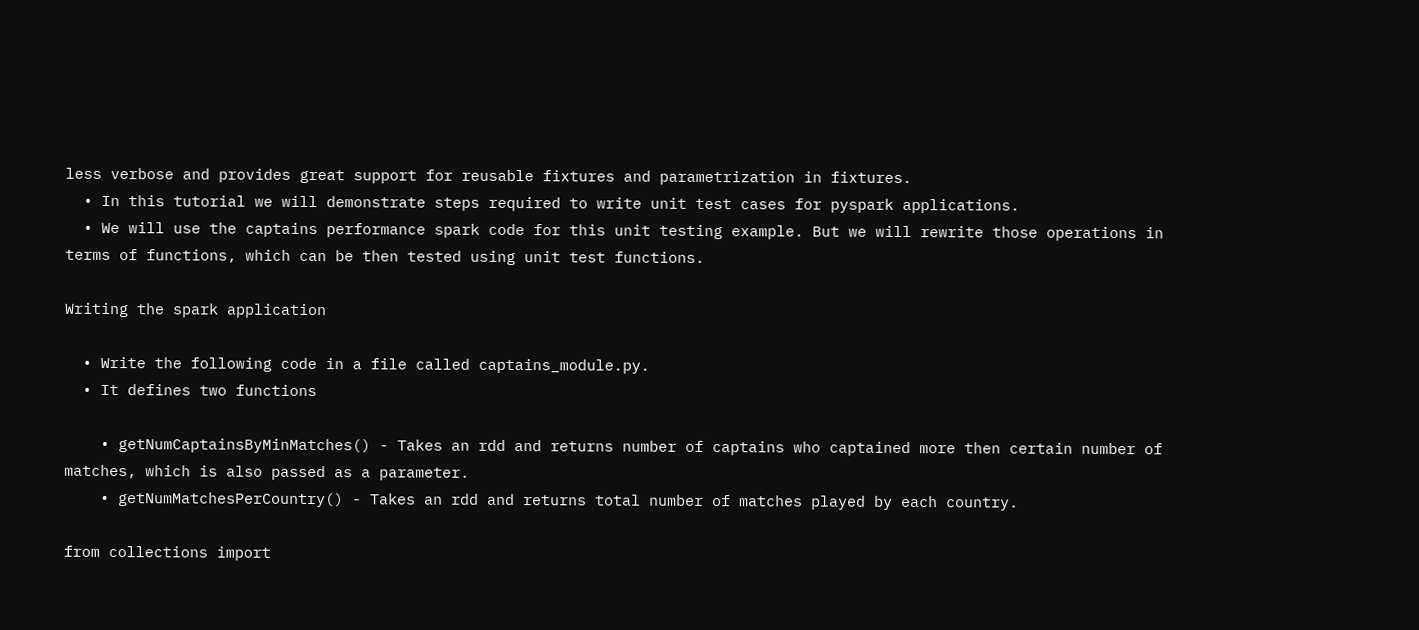less verbose and provides great support for reusable fixtures and parametrization in fixtures.
  • In this tutorial we will demonstrate steps required to write unit test cases for pyspark applications.
  • We will use the captains performance spark code for this unit testing example. But we will rewrite those operations in terms of functions, which can be then tested using unit test functions.

Writing the spark application

  • Write the following code in a file called captains_module.py.
  • It defines two functions

    • getNumCaptainsByMinMatches() - Takes an rdd and returns number of captains who captained more then certain number of matches, which is also passed as a parameter.
    • getNumMatchesPerCountry() - Takes an rdd and returns total number of matches played by each country.

from collections import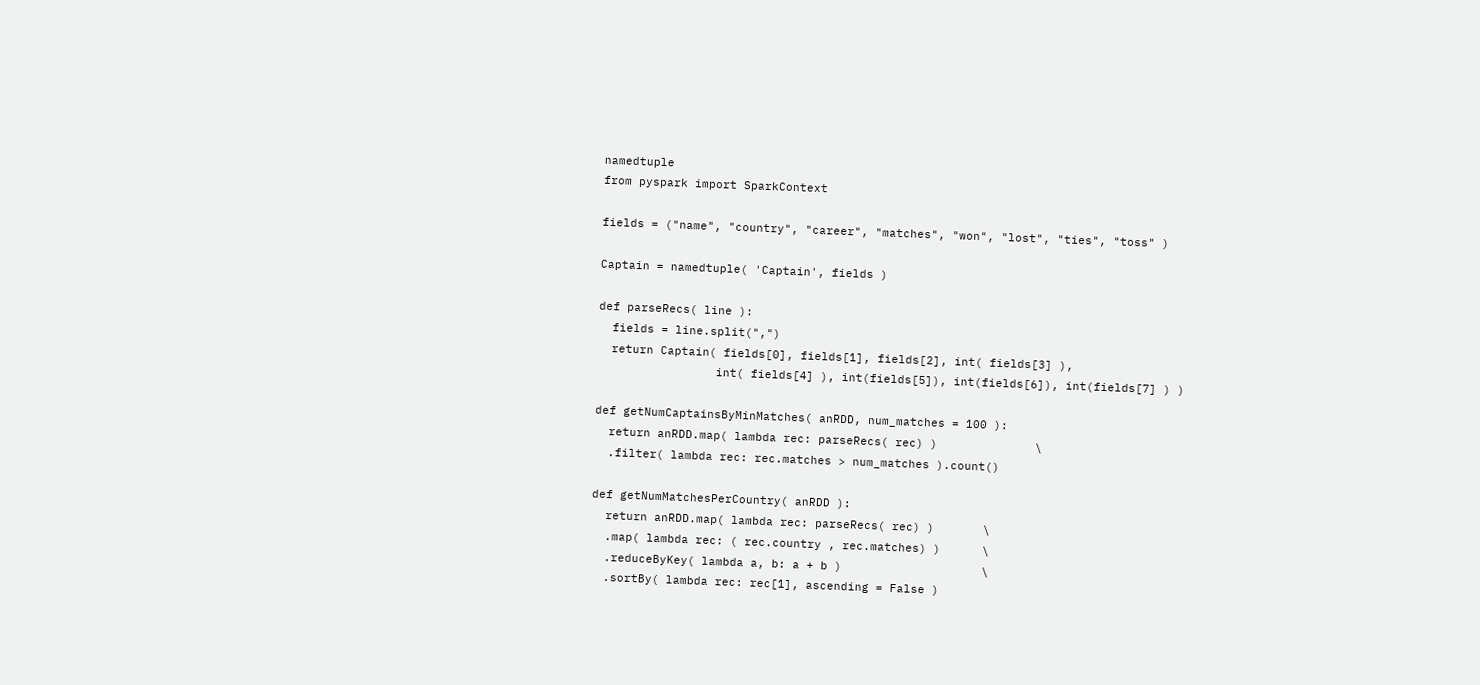namedtuple
from pyspark import SparkContext

fields = ("name", "country", "career", "matches", "won", "lost", "ties", "toss" )

Captain = namedtuple( 'Captain', fields )

def parseRecs( line ):
  fields = line.split(",")
  return Captain( fields[0], fields[1], fields[2], int( fields[3] ),
                 int( fields[4] ), int(fields[5]), int(fields[6]), int(fields[7] ) )

def getNumCaptainsByMinMatches( anRDD, num_matches = 100 ):
  return anRDD.map( lambda rec: parseRecs( rec) )              \
  .filter( lambda rec: rec.matches > num_matches ).count()

def getNumMatchesPerCountry( anRDD ):
  return anRDD.map( lambda rec: parseRecs( rec) )       \
  .map( lambda rec: ( rec.country , rec.matches) )      \
  .reduceByKey( lambda a, b: a + b )                    \
  .sortBy( lambda rec: rec[1], ascending = False )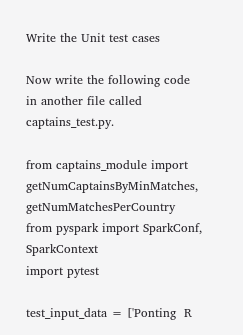Write the Unit test cases

Now write the following code in another file called captains_test.py.

from captains_module import getNumCaptainsByMinMatches, getNumMatchesPerCountry
from pyspark import SparkConf, SparkContext
import pytest

test_input_data = ['Ponting  R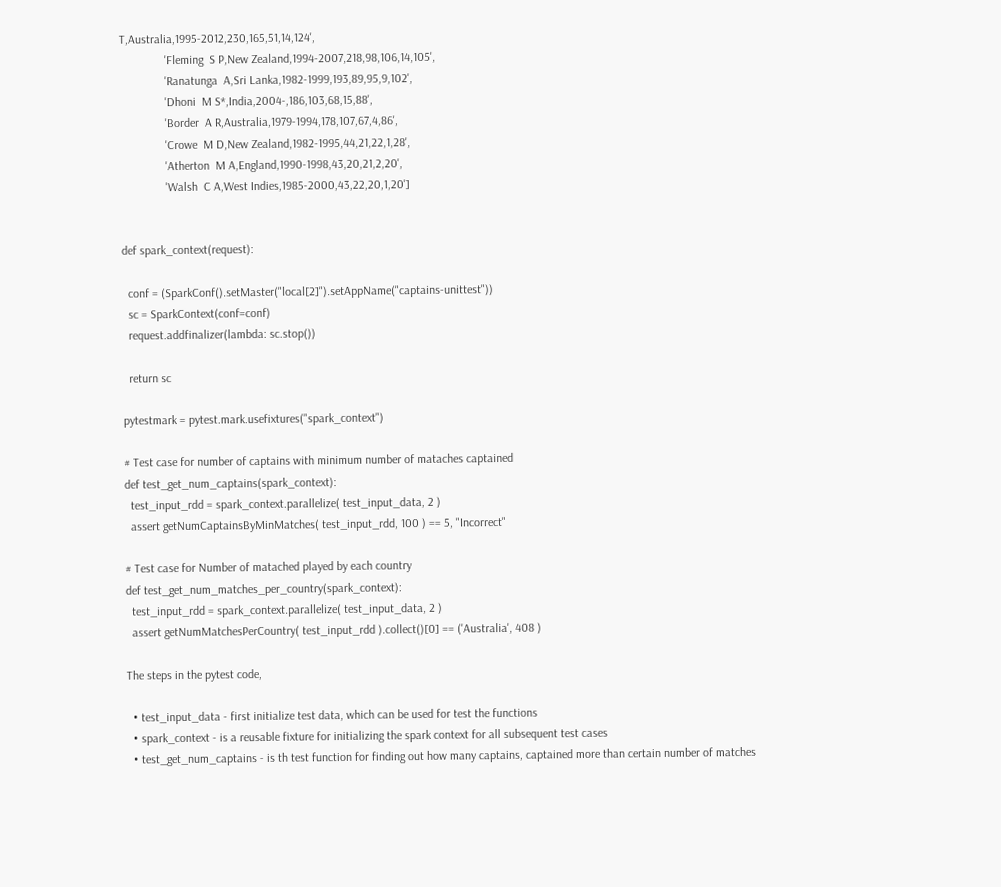T,Australia,1995-2012,230,165,51,14,124',
               'Fleming  S P,New Zealand,1994-2007,218,98,106,14,105',
               'Ranatunga  A,Sri Lanka,1982-1999,193,89,95,9,102',
               'Dhoni  M S*,India,2004-,186,103,68,15,88',
               'Border  A R,Australia,1979-1994,178,107,67,4,86',
               'Crowe  M D,New Zealand,1982-1995,44,21,22,1,28',
               'Atherton  M A,England,1990-1998,43,20,21,2,20',
               'Walsh  C A,West Indies,1985-2000,43,22,20,1,20']


def spark_context(request):

  conf = (SparkConf().setMaster("local[2]").setAppName("captains-unittest"))
  sc = SparkContext(conf=conf)
  request.addfinalizer(lambda: sc.stop())

  return sc

pytestmark = pytest.mark.usefixtures("spark_context")

# Test case for number of captains with minimum number of mataches captained
def test_get_num_captains(spark_context):
  test_input_rdd = spark_context.parallelize( test_input_data, 2 )
  assert getNumCaptainsByMinMatches( test_input_rdd, 100 ) == 5, "Incorrect"

# Test case for Number of matached played by each country
def test_get_num_matches_per_country(spark_context):
  test_input_rdd = spark_context.parallelize( test_input_data, 2 )
  assert getNumMatchesPerCountry( test_input_rdd ).collect()[0] == ('Australia', 408 )

The steps in the pytest code,

  • test_input_data - first initialize test data, which can be used for test the functions
  • spark_context - is a reusable fixture for initializing the spark context for all subsequent test cases
  • test_get_num_captains - is th test function for finding out how many captains, captained more than certain number of matches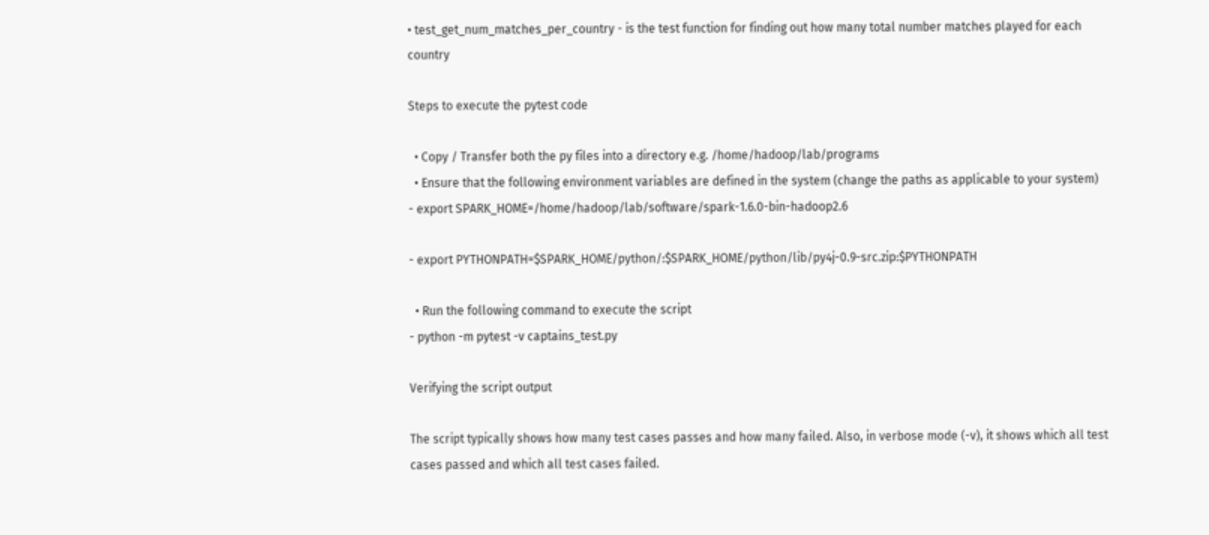• test_get_num_matches_per_country - is the test function for finding out how many total number matches played for each country

Steps to execute the pytest code

  • Copy / Transfer both the py files into a directory e.g. /home/hadoop/lab/programs
  • Ensure that the following environment variables are defined in the system (change the paths as applicable to your system)
- export SPARK_HOME=/home/hadoop/lab/software/spark-1.6.0-bin-hadoop2.6

- export PYTHONPATH=$SPARK_HOME/python/:$SPARK_HOME/python/lib/py4j-0.9-src.zip:$PYTHONPATH

  • Run the following command to execute the script
- python -m pytest -v captains_test.py

Verifying the script output

The script typically shows how many test cases passes and how many failed. Also, in verbose mode (-v), it shows which all test cases passed and which all test cases failed.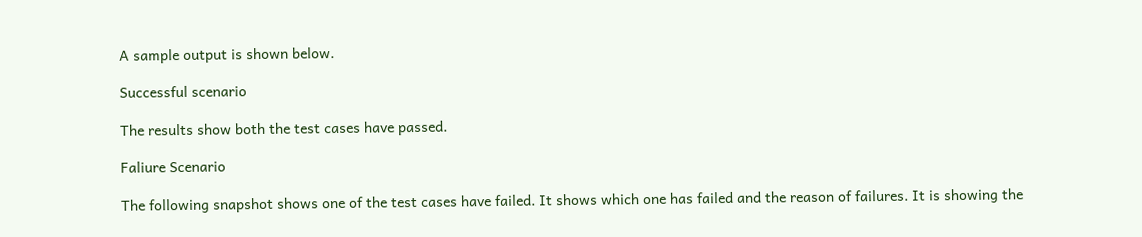A sample output is shown below.

Successful scenario

The results show both the test cases have passed.

Faliure Scenario

The following snapshot shows one of the test cases have failed. It shows which one has failed and the reason of failures. It is showing the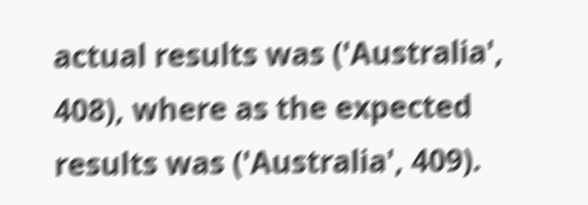actual results was ('Australia', 408), where as the expected results was ('Australia', 409).